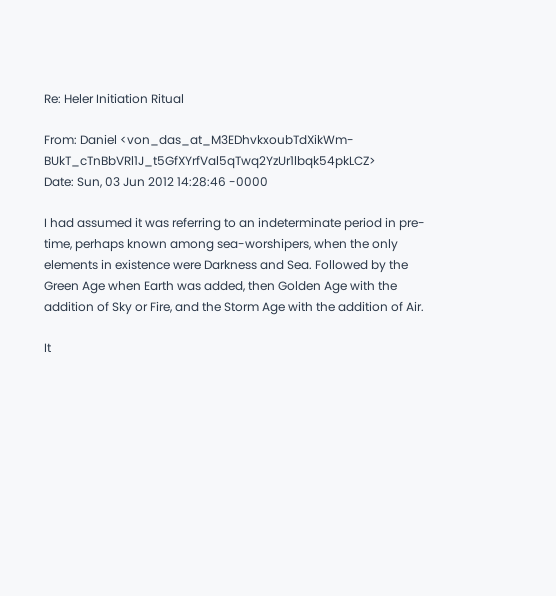Re: Heler Initiation Ritual

From: Daniel <von_das_at_M3EDhvkxoubTdXikWm-BUkT_cTnBbVRl1J_t5GfXYrfVal5qTwq2YzUr1lbqk54pkLCZ>
Date: Sun, 03 Jun 2012 14:28:46 -0000

I had assumed it was referring to an indeterminate period in pre-time, perhaps known among sea-worshipers, when the only elements in existence were Darkness and Sea. Followed by the Green Age when Earth was added, then Golden Age with the addition of Sky or Fire, and the Storm Age with the addition of Air.

It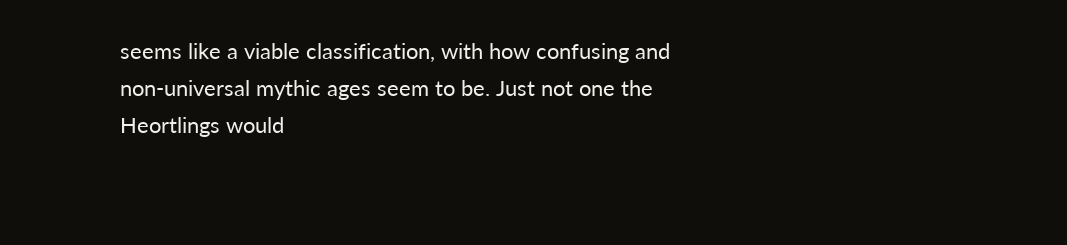seems like a viable classification, with how confusing and non-universal mythic ages seem to be. Just not one the Heortlings would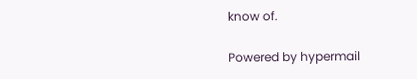know of.

Powered by hypermail